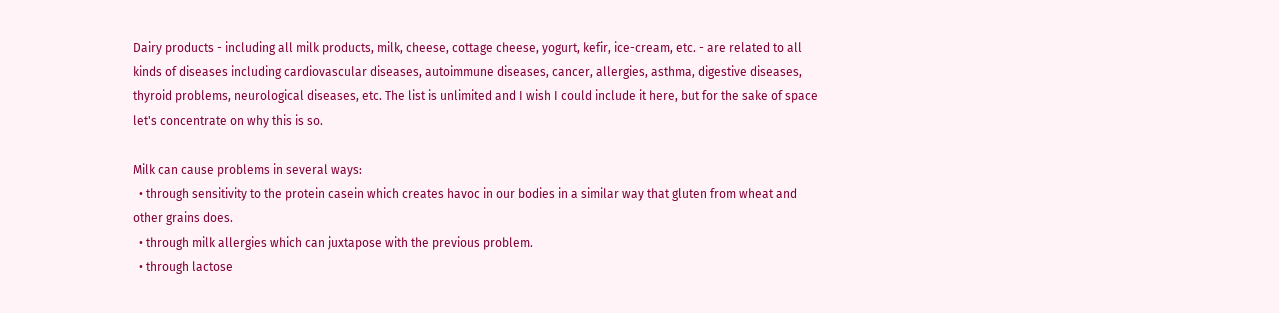Dairy products - including all milk products, milk, cheese, cottage cheese, yogurt, kefir, ice-cream, etc. - are related to all kinds of diseases including cardiovascular diseases, autoimmune diseases, cancer, allergies, asthma, digestive diseases, thyroid problems, neurological diseases, etc. The list is unlimited and I wish I could include it here, but for the sake of space let's concentrate on why this is so.

Milk can cause problems in several ways:
  • through sensitivity to the protein casein which creates havoc in our bodies in a similar way that gluten from wheat and other grains does.
  • through milk allergies which can juxtapose with the previous problem.
  • through lactose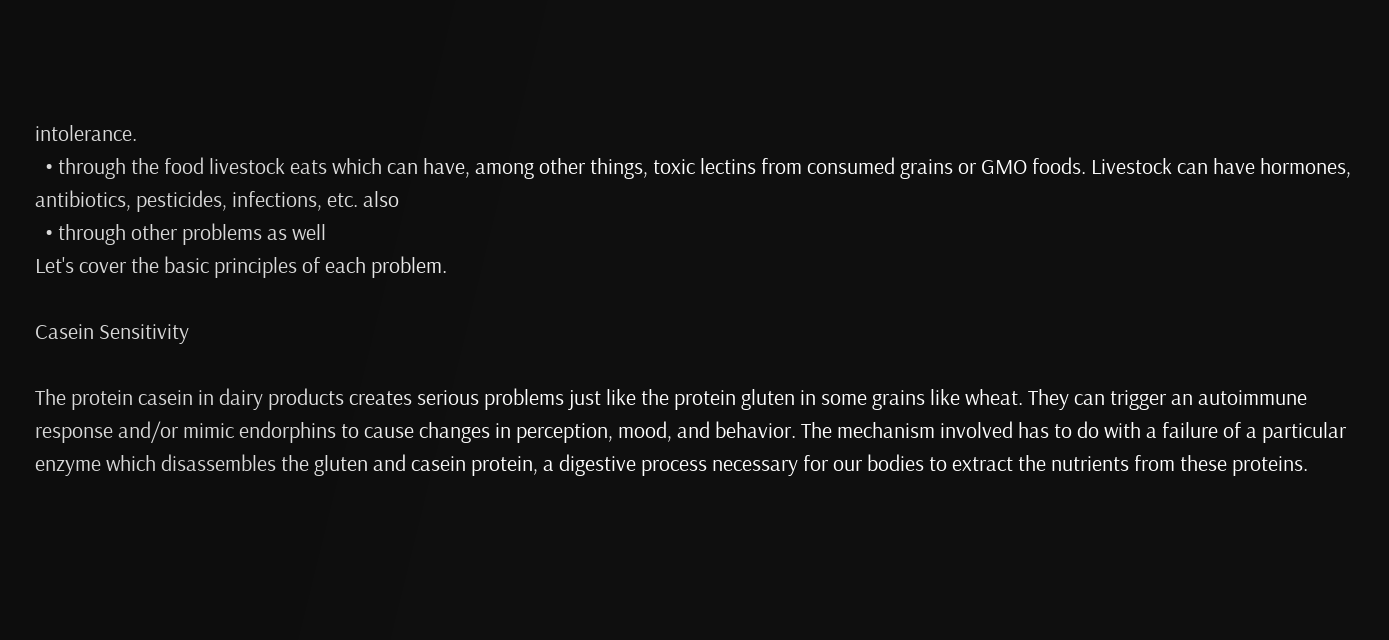intolerance.
  • through the food livestock eats which can have, among other things, toxic lectins from consumed grains or GMO foods. Livestock can have hormones, antibiotics, pesticides, infections, etc. also
  • through other problems as well
Let's cover the basic principles of each problem.

Casein Sensitivity

The protein casein in dairy products creates serious problems just like the protein gluten in some grains like wheat. They can trigger an autoimmune response and/or mimic endorphins to cause changes in perception, mood, and behavior. The mechanism involved has to do with a failure of a particular enzyme which disassembles the gluten and casein protein, a digestive process necessary for our bodies to extract the nutrients from these proteins.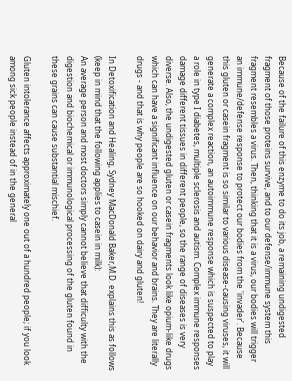Because of the failure of this enzyme to do its job, a remaining undigested fragment of those proteins survive, and to our defense/immune system this fragment resembles a virus. Then, thinking that it is a virus, our bodies will trigger an immune/defense response to protect our bodies from the 'invader'. Because this gluten or casein fragment is so similar to various disease-causing viruses, it will generate a complex reaction, an autoimmune response which is suspected to play a role in type I diabetes, multiple sclerosis and autism. Complex immune responses damage different tissues in different people, so the range of diseases is very diverse. Also, the undigested gluten or casein fragments look like opium-like drugs which can have a significant influence on our behavior and brains. They are literally drugs - and that is why people are so hooked on dairy and gluten!

In Detoxification and Healing, Sydney MacDonald Baker,M.D. explains this as follows (keep in mind that the following applies to casein in milk):
An average person and most doctors simply cannot believe that difficulty with the digestion and biochemical or immunological processing of the gluten found in these grains can cause substantial mischief.

Gluten intolerance affects approximately one out of a hundred people; if you look among sick people instead of in the general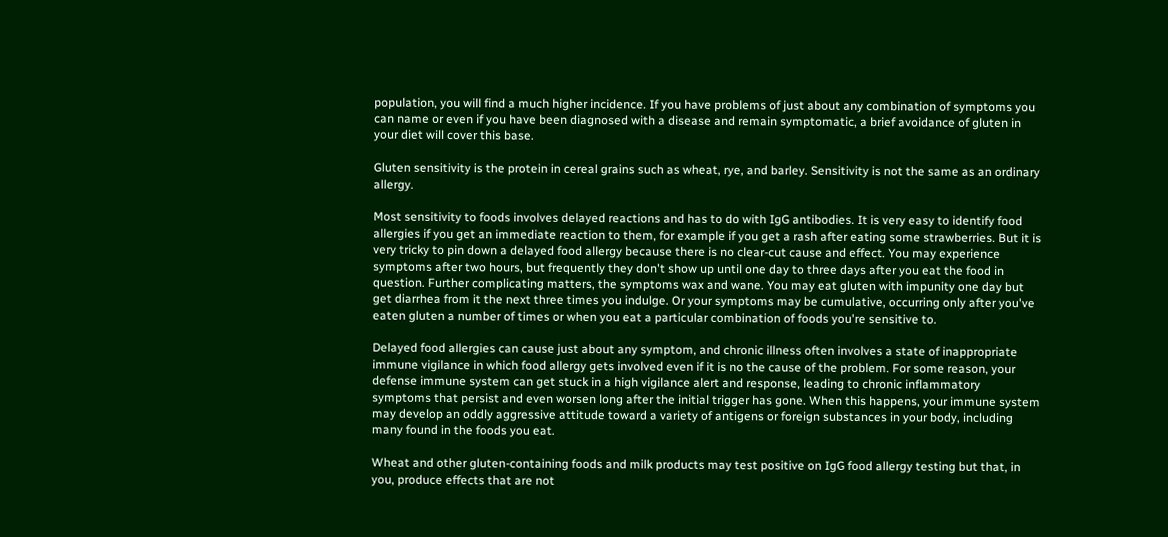population, you will find a much higher incidence. If you have problems of just about any combination of symptoms you can name or even if you have been diagnosed with a disease and remain symptomatic, a brief avoidance of gluten in your diet will cover this base.

Gluten sensitivity is the protein in cereal grains such as wheat, rye, and barley. Sensitivity is not the same as an ordinary allergy.

Most sensitivity to foods involves delayed reactions and has to do with IgG antibodies. It is very easy to identify food allergies if you get an immediate reaction to them, for example if you get a rash after eating some strawberries. But it is very tricky to pin down a delayed food allergy because there is no clear-cut cause and effect. You may experience symptoms after two hours, but frequently they don't show up until one day to three days after you eat the food in question. Further complicating matters, the symptoms wax and wane. You may eat gluten with impunity one day but get diarrhea from it the next three times you indulge. Or your symptoms may be cumulative, occurring only after you've eaten gluten a number of times or when you eat a particular combination of foods you're sensitive to.

Delayed food allergies can cause just about any symptom, and chronic illness often involves a state of inappropriate immune vigilance in which food allergy gets involved even if it is no the cause of the problem. For some reason, your defense immune system can get stuck in a high vigilance alert and response, leading to chronic inflammatory symptoms that persist and even worsen long after the initial trigger has gone. When this happens, your immune system may develop an oddly aggressive attitude toward a variety of antigens or foreign substances in your body, including many found in the foods you eat.

Wheat and other gluten-containing foods and milk products may test positive on IgG food allergy testing but that, in you, produce effects that are not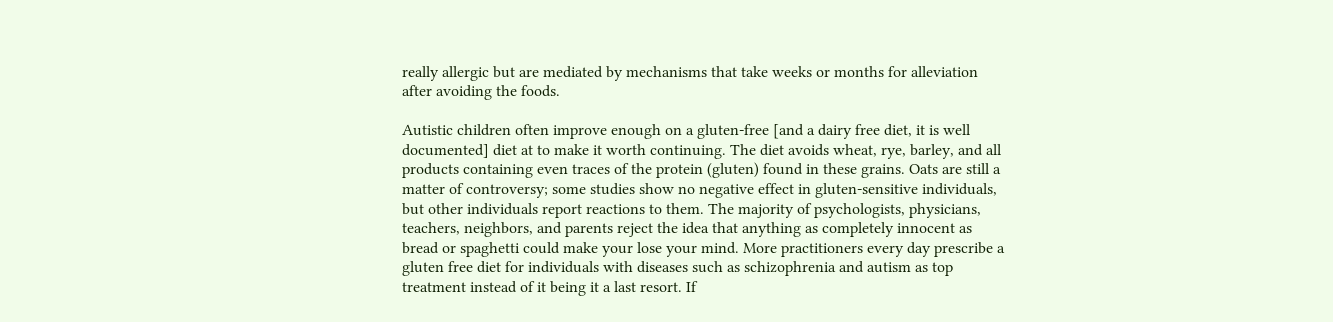really allergic but are mediated by mechanisms that take weeks or months for alleviation after avoiding the foods.

Autistic children often improve enough on a gluten-free [and a dairy free diet, it is well documented] diet at to make it worth continuing. The diet avoids wheat, rye, barley, and all products containing even traces of the protein (gluten) found in these grains. Oats are still a matter of controversy; some studies show no negative effect in gluten-sensitive individuals, but other individuals report reactions to them. The majority of psychologists, physicians, teachers, neighbors, and parents reject the idea that anything as completely innocent as bread or spaghetti could make your lose your mind. More practitioners every day prescribe a gluten free diet for individuals with diseases such as schizophrenia and autism as top treatment instead of it being it a last resort. If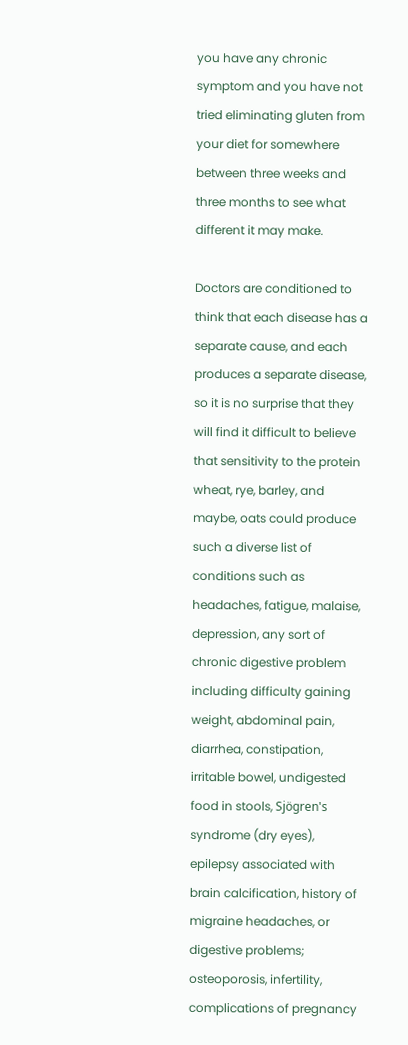you have any chronic symptom and you have not tried eliminating gluten from your diet for somewhere between three weeks and three months to see what different it may make.

Doctors are conditioned to think that each disease has a separate cause, and each produces a separate disease, so it is no surprise that they will find it difficult to believe that sensitivity to the protein wheat, rye, barley, and maybe, oats could produce such a diverse list of conditions such as headaches, fatigue, malaise, depression, any sort of chronic digestive problem including difficulty gaining weight, abdominal pain, diarrhea, constipation, irritable bowel, undigested food in stools, Sjögren's syndrome (dry eyes), epilepsy associated with brain calcification, history of migraine headaches, or digestive problems; osteoporosis, infertility, complications of pregnancy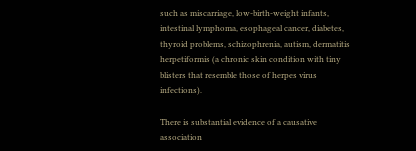such as miscarriage, low-birth-weight infants, intestinal lymphoma, esophageal cancer, diabetes, thyroid problems, schizophrenia, autism, dermatitis herpetiformis (a chronic skin condition with tiny blisters that resemble those of herpes virus infections).

There is substantial evidence of a causative association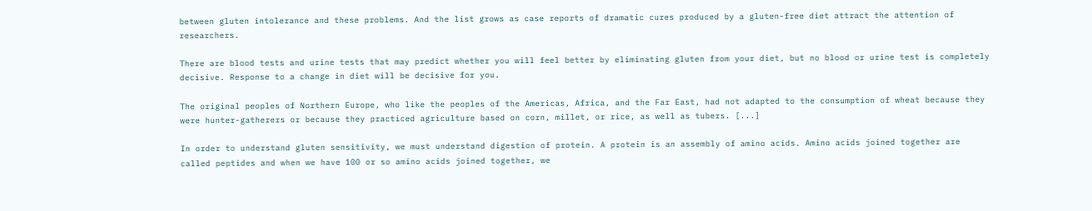between gluten intolerance and these problems. And the list grows as case reports of dramatic cures produced by a gluten-free diet attract the attention of researchers.

There are blood tests and urine tests that may predict whether you will feel better by eliminating gluten from your diet, but no blood or urine test is completely decisive. Response to a change in diet will be decisive for you.

The original peoples of Northern Europe, who like the peoples of the Americas, Africa, and the Far East, had not adapted to the consumption of wheat because they were hunter-gatherers or because they practiced agriculture based on corn, millet, or rice, as well as tubers. [...]

In order to understand gluten sensitivity, we must understand digestion of protein. A protein is an assembly of amino acids. Amino acids joined together are called peptides and when we have 100 or so amino acids joined together, we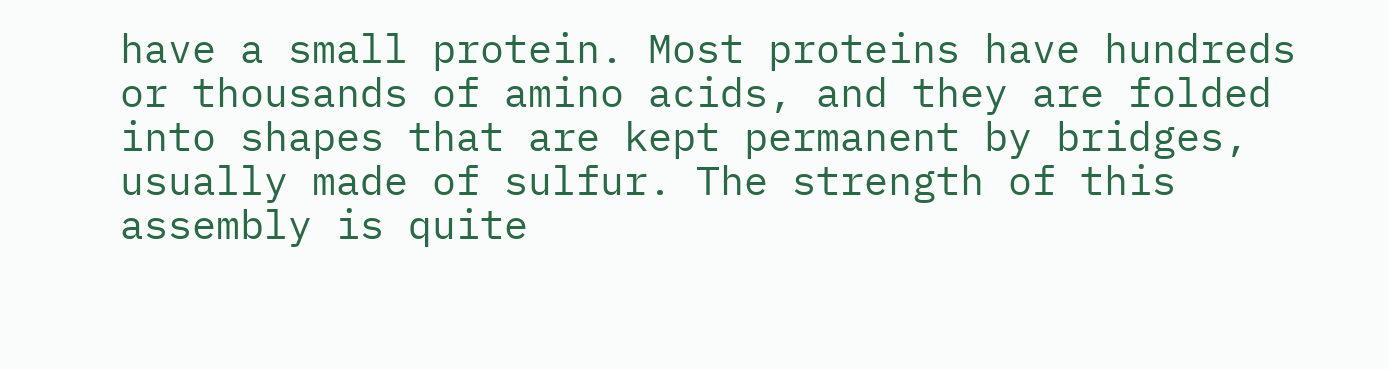have a small protein. Most proteins have hundreds or thousands of amino acids, and they are folded into shapes that are kept permanent by bridges, usually made of sulfur. The strength of this assembly is quite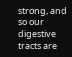strong, and so our digestive tracts are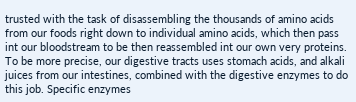trusted with the task of disassembling the thousands of amino acids from our foods right down to individual amino acids, which then pass int our bloodstream to be then reassembled int our own very proteins. To be more precise, our digestive tracts uses stomach acids, and alkali juices from our intestines, combined with the digestive enzymes to do this job. Specific enzymes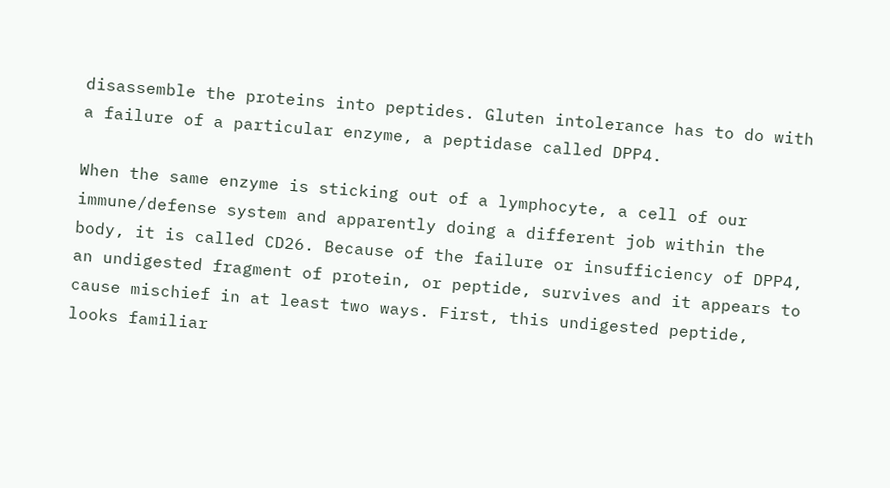disassemble the proteins into peptides. Gluten intolerance has to do with a failure of a particular enzyme, a peptidase called DPP4.

When the same enzyme is sticking out of a lymphocyte, a cell of our immune/defense system and apparently doing a different job within the body, it is called CD26. Because of the failure or insufficiency of DPP4, an undigested fragment of protein, or peptide, survives and it appears to cause mischief in at least two ways. First, this undigested peptide, looks familiar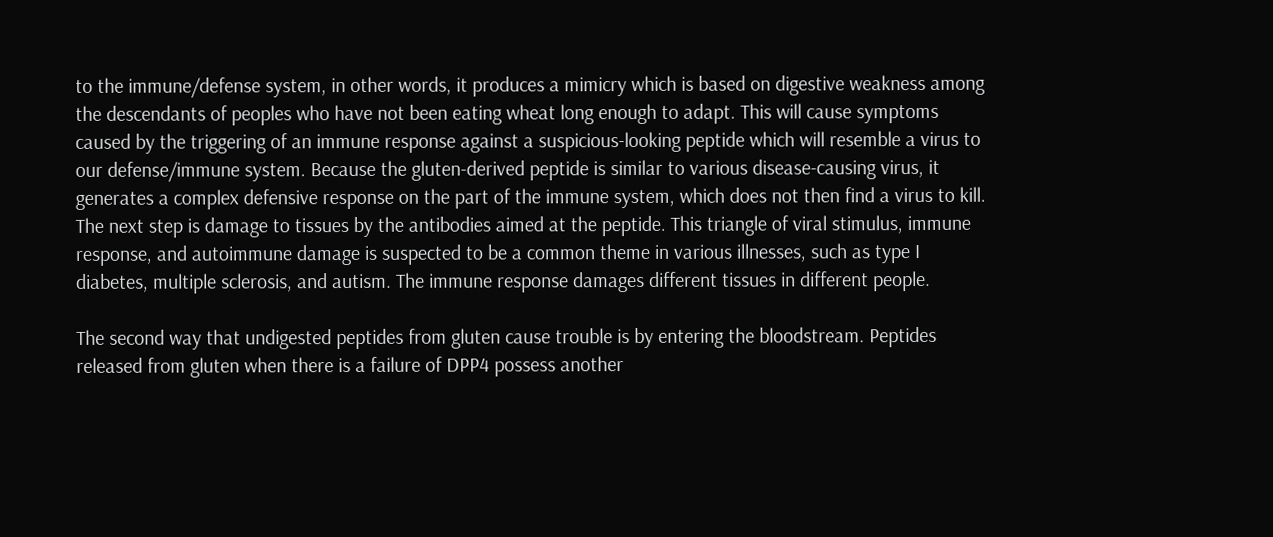to the immune/defense system, in other words, it produces a mimicry which is based on digestive weakness among the descendants of peoples who have not been eating wheat long enough to adapt. This will cause symptoms caused by the triggering of an immune response against a suspicious-looking peptide which will resemble a virus to our defense/immune system. Because the gluten-derived peptide is similar to various disease-causing virus, it generates a complex defensive response on the part of the immune system, which does not then find a virus to kill. The next step is damage to tissues by the antibodies aimed at the peptide. This triangle of viral stimulus, immune response, and autoimmune damage is suspected to be a common theme in various illnesses, such as type I diabetes, multiple sclerosis, and autism. The immune response damages different tissues in different people.

The second way that undigested peptides from gluten cause trouble is by entering the bloodstream. Peptides released from gluten when there is a failure of DPP4 possess another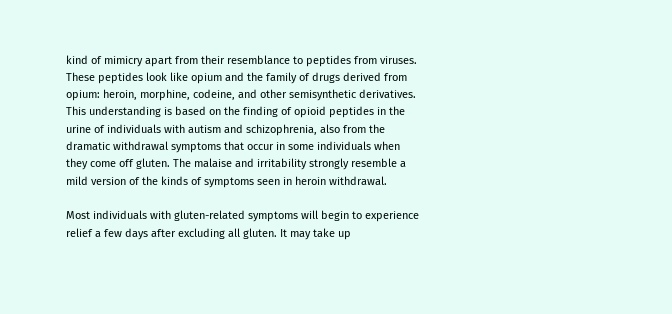kind of mimicry apart from their resemblance to peptides from viruses. These peptides look like opium and the family of drugs derived from opium: heroin, morphine, codeine, and other semisynthetic derivatives. This understanding is based on the finding of opioid peptides in the urine of individuals with autism and schizophrenia, also from the dramatic withdrawal symptoms that occur in some individuals when they come off gluten. The malaise and irritability strongly resemble a mild version of the kinds of symptoms seen in heroin withdrawal.

Most individuals with gluten-related symptoms will begin to experience relief a few days after excluding all gluten. It may take up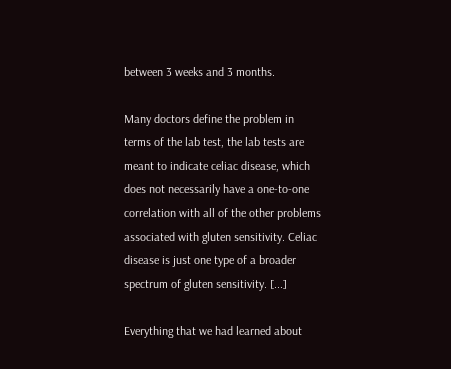between 3 weeks and 3 months.

Many doctors define the problem in terms of the lab test, the lab tests are meant to indicate celiac disease, which does not necessarily have a one-to-one correlation with all of the other problems associated with gluten sensitivity. Celiac disease is just one type of a broader spectrum of gluten sensitivity. [...]

Everything that we had learned about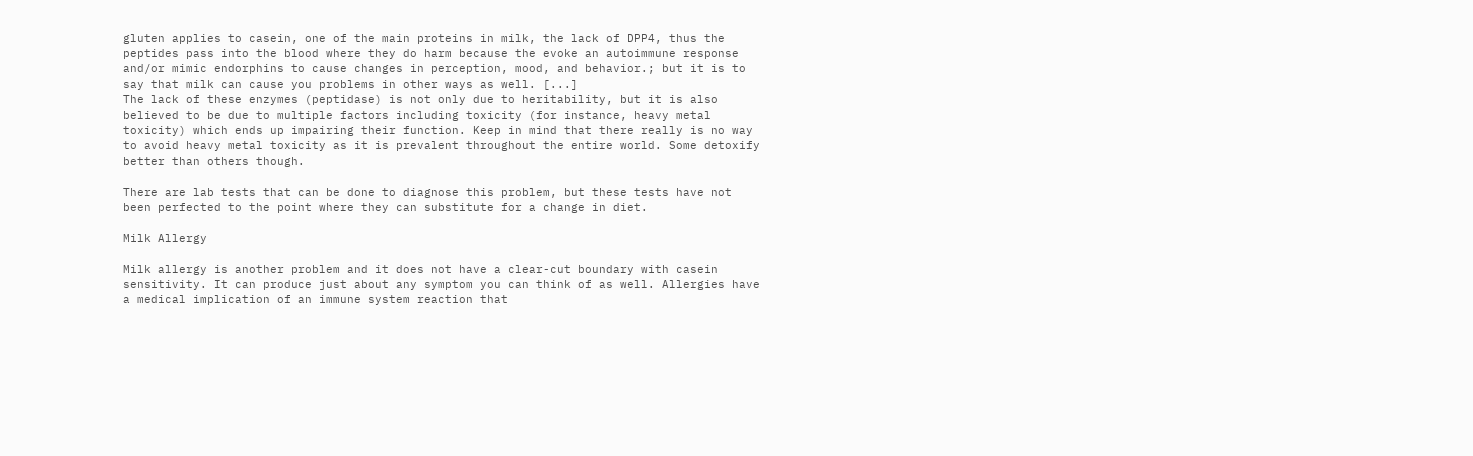gluten applies to casein, one of the main proteins in milk, the lack of DPP4, thus the peptides pass into the blood where they do harm because the evoke an autoimmune response and/or mimic endorphins to cause changes in perception, mood, and behavior.; but it is to say that milk can cause you problems in other ways as well. [...]
The lack of these enzymes (peptidase) is not only due to heritability, but it is also believed to be due to multiple factors including toxicity (for instance, heavy metal toxicity) which ends up impairing their function. Keep in mind that there really is no way to avoid heavy metal toxicity as it is prevalent throughout the entire world. Some detoxify better than others though.

There are lab tests that can be done to diagnose this problem, but these tests have not been perfected to the point where they can substitute for a change in diet.

Milk Allergy

Milk allergy is another problem and it does not have a clear-cut boundary with casein sensitivity. It can produce just about any symptom you can think of as well. Allergies have a medical implication of an immune system reaction that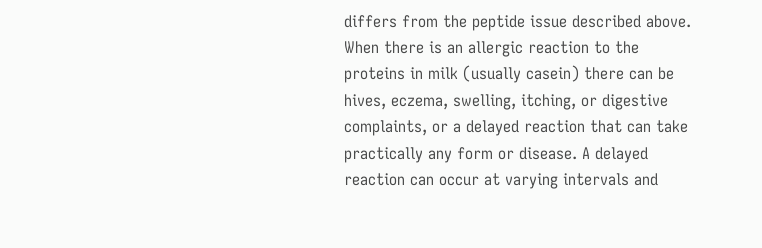differs from the peptide issue described above. When there is an allergic reaction to the proteins in milk (usually casein) there can be hives, eczema, swelling, itching, or digestive complaints, or a delayed reaction that can take practically any form or disease. A delayed reaction can occur at varying intervals and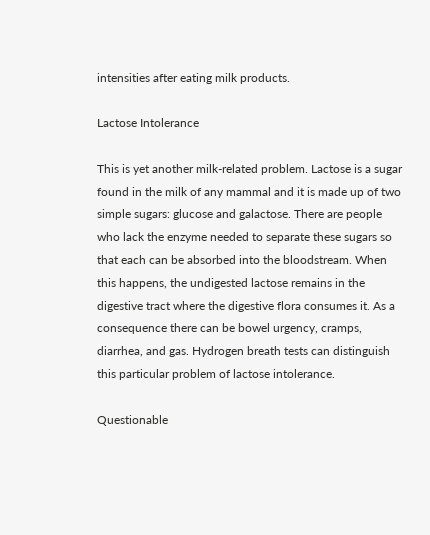intensities after eating milk products.

Lactose Intolerance

This is yet another milk-related problem. Lactose is a sugar found in the milk of any mammal and it is made up of two simple sugars: glucose and galactose. There are people who lack the enzyme needed to separate these sugars so that each can be absorbed into the bloodstream. When this happens, the undigested lactose remains in the digestive tract where the digestive flora consumes it. As a consequence there can be bowel urgency, cramps, diarrhea, and gas. Hydrogen breath tests can distinguish this particular problem of lactose intolerance.

Questionable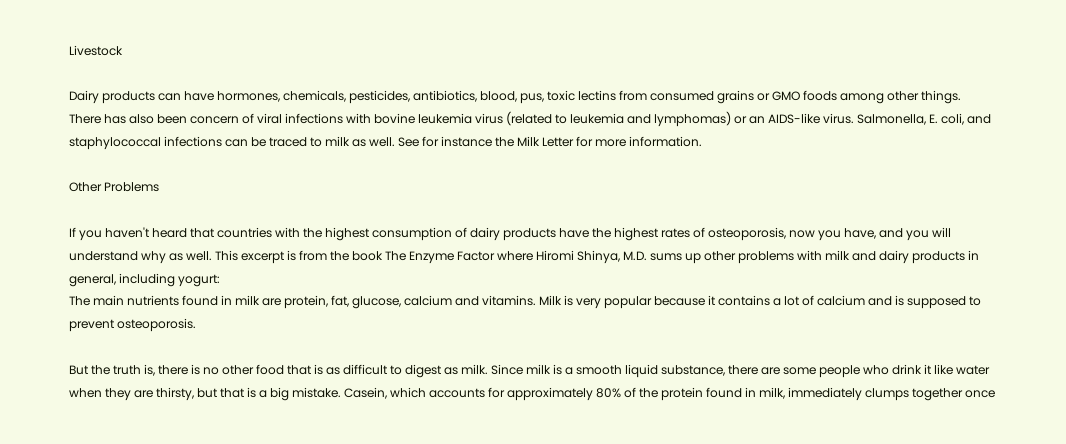Livestock

Dairy products can have hormones, chemicals, pesticides, antibiotics, blood, pus, toxic lectins from consumed grains or GMO foods among other things. There has also been concern of viral infections with bovine leukemia virus (related to leukemia and lymphomas) or an AIDS-like virus. Salmonella, E. coli, and staphylococcal infections can be traced to milk as well. See for instance the Milk Letter for more information.

Other Problems

If you haven't heard that countries with the highest consumption of dairy products have the highest rates of osteoporosis, now you have, and you will understand why as well. This excerpt is from the book The Enzyme Factor where Hiromi Shinya, M.D. sums up other problems with milk and dairy products in general, including yogurt:
The main nutrients found in milk are protein, fat, glucose, calcium and vitamins. Milk is very popular because it contains a lot of calcium and is supposed to prevent osteoporosis.

But the truth is, there is no other food that is as difficult to digest as milk. Since milk is a smooth liquid substance, there are some people who drink it like water when they are thirsty, but that is a big mistake. Casein, which accounts for approximately 80% of the protein found in milk, immediately clumps together once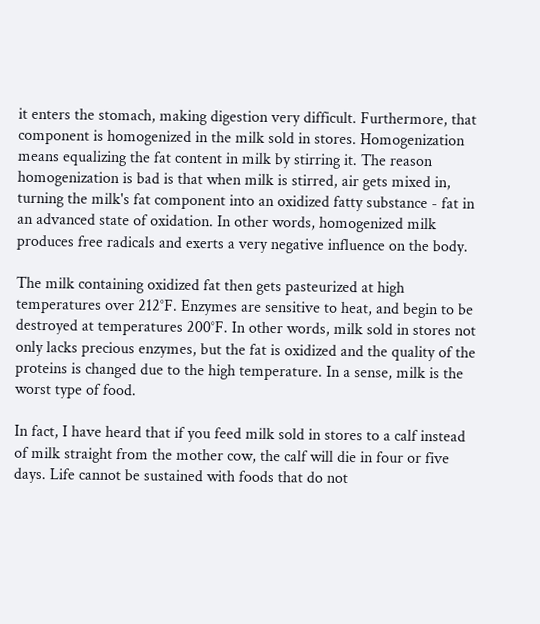it enters the stomach, making digestion very difficult. Furthermore, that component is homogenized in the milk sold in stores. Homogenization means equalizing the fat content in milk by stirring it. The reason homogenization is bad is that when milk is stirred, air gets mixed in, turning the milk's fat component into an oxidized fatty substance - fat in an advanced state of oxidation. In other words, homogenized milk produces free radicals and exerts a very negative influence on the body.

The milk containing oxidized fat then gets pasteurized at high temperatures over 212°F. Enzymes are sensitive to heat, and begin to be destroyed at temperatures 200°F. In other words, milk sold in stores not only lacks precious enzymes, but the fat is oxidized and the quality of the proteins is changed due to the high temperature. In a sense, milk is the worst type of food.

In fact, I have heard that if you feed milk sold in stores to a calf instead of milk straight from the mother cow, the calf will die in four or five days. Life cannot be sustained with foods that do not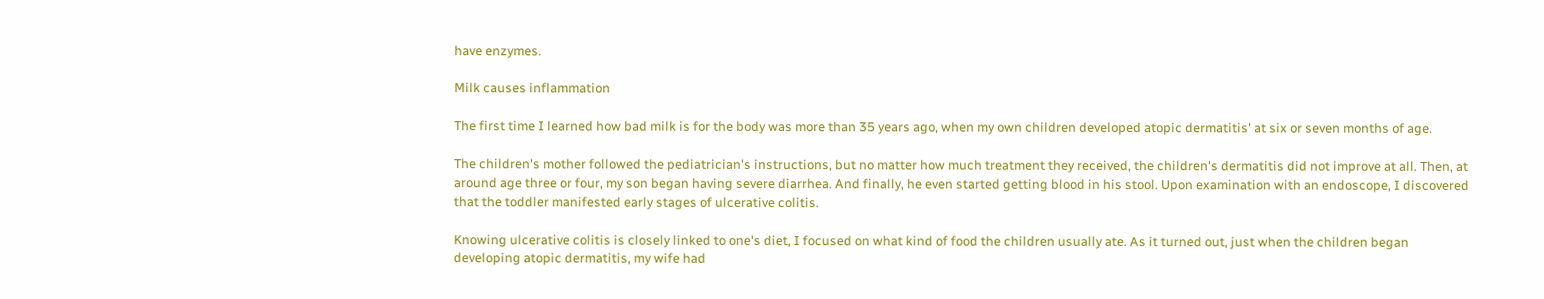have enzymes.

Milk causes inflammation

The first time I learned how bad milk is for the body was more than 35 years ago, when my own children developed atopic dermatitis' at six or seven months of age.

The children's mother followed the pediatrician's instructions, but no matter how much treatment they received, the children's dermatitis did not improve at all. Then, at around age three or four, my son began having severe diarrhea. And finally, he even started getting blood in his stool. Upon examination with an endoscope, I discovered that the toddler manifested early stages of ulcerative colitis.

Knowing ulcerative colitis is closely linked to one's diet, I focused on what kind of food the children usually ate. As it turned out, just when the children began developing atopic dermatitis, my wife had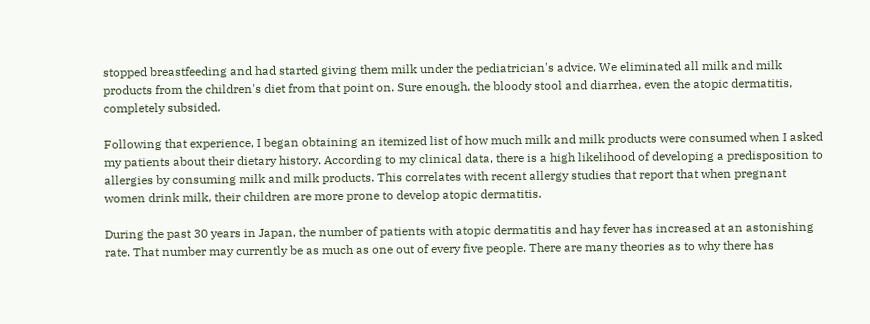stopped breastfeeding and had started giving them milk under the pediatrician's advice. We eliminated all milk and milk products from the children's diet from that point on. Sure enough, the bloody stool and diarrhea, even the atopic dermatitis, completely subsided.

Following that experience, I began obtaining an itemized list of how much milk and milk products were consumed when I asked my patients about their dietary history. According to my clinical data, there is a high likelihood of developing a predisposition to allergies by consuming milk and milk products. This correlates with recent allergy studies that report that when pregnant women drink milk, their children are more prone to develop atopic dermatitis.

During the past 30 years in Japan, the number of patients with atopic dermatitis and hay fever has increased at an astonishing rate. That number may currently be as much as one out of every five people. There are many theories as to why there has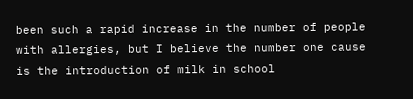been such a rapid increase in the number of people with allergies, but I believe the number one cause is the introduction of milk in school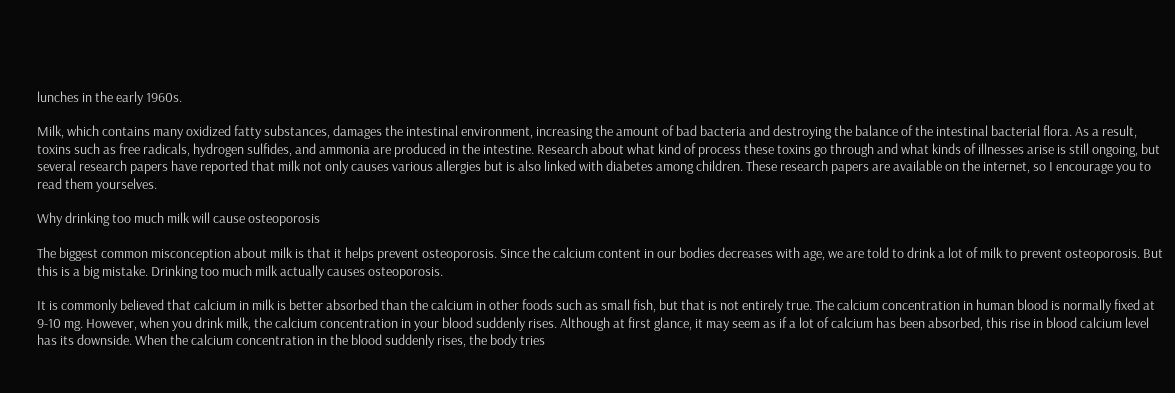lunches in the early 1960s.

Milk, which contains many oxidized fatty substances, damages the intestinal environment, increasing the amount of bad bacteria and destroying the balance of the intestinal bacterial flora. As a result, toxins such as free radicals, hydrogen sulfides, and ammonia are produced in the intestine. Research about what kind of process these toxins go through and what kinds of illnesses arise is still ongoing, but several research papers have reported that milk not only causes various allergies but is also linked with diabetes among children. These research papers are available on the internet, so I encourage you to read them yourselves.

Why drinking too much milk will cause osteoporosis

The biggest common misconception about milk is that it helps prevent osteoporosis. Since the calcium content in our bodies decreases with age, we are told to drink a lot of milk to prevent osteoporosis. But this is a big mistake. Drinking too much milk actually causes osteoporosis.

It is commonly believed that calcium in milk is better absorbed than the calcium in other foods such as small fish, but that is not entirely true. The calcium concentration in human blood is normally fixed at 9-10 mg. However, when you drink milk, the calcium concentration in your blood suddenly rises. Although at first glance, it may seem as if a lot of calcium has been absorbed, this rise in blood calcium level has its downside. When the calcium concentration in the blood suddenly rises, the body tries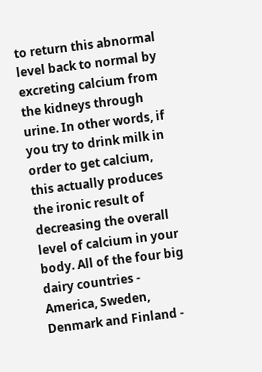to return this abnormal level back to normal by excreting calcium from the kidneys through urine. In other words, if you try to drink milk in order to get calcium, this actually produces the ironic result of decreasing the overall level of calcium in your body. All of the four big dairy countries - America, Sweden, Denmark and Finland -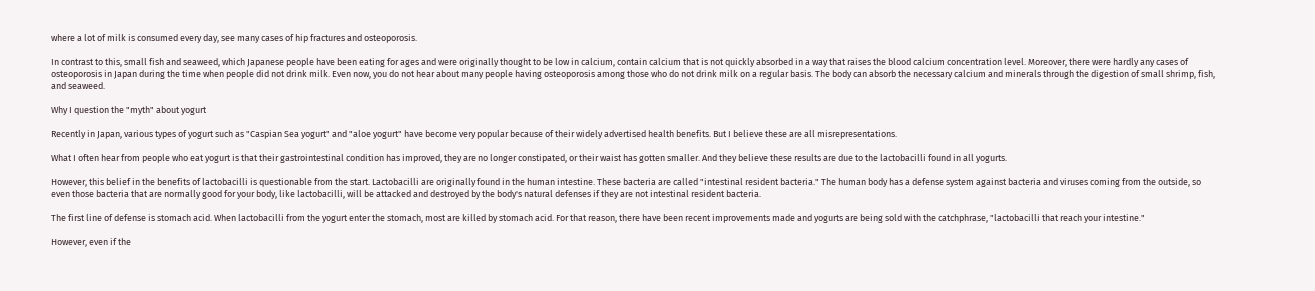where a lot of milk is consumed every day, see many cases of hip fractures and osteoporosis.

In contrast to this, small fish and seaweed, which Japanese people have been eating for ages and were originally thought to be low in calcium, contain calcium that is not quickly absorbed in a way that raises the blood calcium concentration level. Moreover, there were hardly any cases of osteoporosis in Japan during the time when people did not drink milk. Even now, you do not hear about many people having osteoporosis among those who do not drink milk on a regular basis. The body can absorb the necessary calcium and minerals through the digestion of small shrimp, fish, and seaweed.

Why I question the "myth" about yogurt

Recently in Japan, various types of yogurt such as "Caspian Sea yogurt" and "aloe yogurt" have become very popular because of their widely advertised health benefits. But I believe these are all misrepresentations.

What I often hear from people who eat yogurt is that their gastrointestinal condition has improved, they are no longer constipated, or their waist has gotten smaller. And they believe these results are due to the lactobacilli found in all yogurts.

However, this belief in the benefits of lactobacilli is questionable from the start. Lactobacilli are originally found in the human intestine. These bacteria are called "intestinal resident bacteria." The human body has a defense system against bacteria and viruses coming from the outside, so even those bacteria that are normally good for your body, like lactobacilli, will be attacked and destroyed by the body's natural defenses if they are not intestinal resident bacteria.

The first line of defense is stomach acid. When lactobacilli from the yogurt enter the stomach, most are killed by stomach acid. For that reason, there have been recent improvements made and yogurts are being sold with the catchphrase, "lactobacilli that reach your intestine."

However, even if the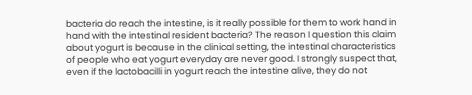bacteria do reach the intestine, is it really possible for them to work hand in hand with the intestinal resident bacteria? The reason I question this claim about yogurt is because in the clinical setting, the intestinal characteristics of people who eat yogurt everyday are never good. I strongly suspect that, even if the lactobacilli in yogurt reach the intestine alive, they do not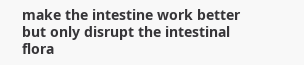make the intestine work better but only disrupt the intestinal flora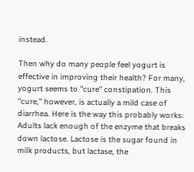instead.

Then why do many people feel yogurt is effective in improving their health? For many, yogurt seems to "cure" constipation. This "cure," however, is actually a mild case of diarrhea. Here is the way this probably works: Adults lack enough of the enzyme that breaks down lactose. Lactose is the sugar found in milk products, but lactase, the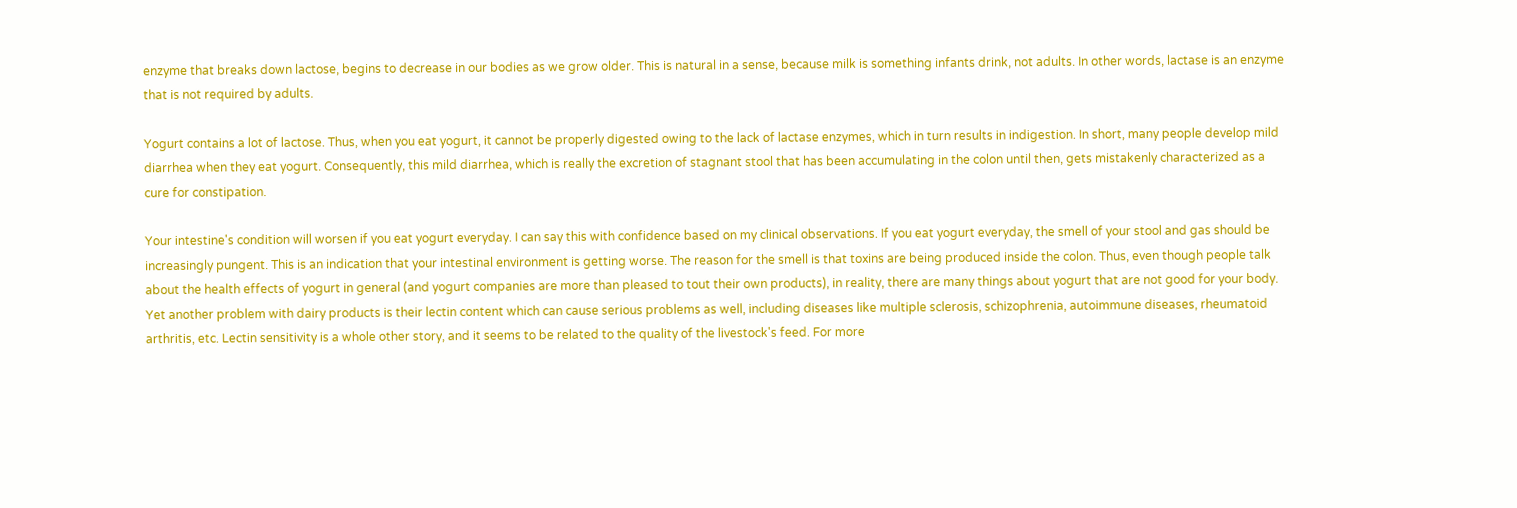enzyme that breaks down lactose, begins to decrease in our bodies as we grow older. This is natural in a sense, because milk is something infants drink, not adults. In other words, lactase is an enzyme that is not required by adults.

Yogurt contains a lot of lactose. Thus, when you eat yogurt, it cannot be properly digested owing to the lack of lactase enzymes, which in turn results in indigestion. In short, many people develop mild diarrhea when they eat yogurt. Consequently, this mild diarrhea, which is really the excretion of stagnant stool that has been accumulating in the colon until then, gets mistakenly characterized as a cure for constipation.

Your intestine's condition will worsen if you eat yogurt everyday. I can say this with confidence based on my clinical observations. If you eat yogurt everyday, the smell of your stool and gas should be increasingly pungent. This is an indication that your intestinal environment is getting worse. The reason for the smell is that toxins are being produced inside the colon. Thus, even though people talk about the health effects of yogurt in general (and yogurt companies are more than pleased to tout their own products), in reality, there are many things about yogurt that are not good for your body.
Yet another problem with dairy products is their lectin content which can cause serious problems as well, including diseases like multiple sclerosis, schizophrenia, autoimmune diseases, rheumatoid arthritis, etc. Lectin sensitivity is a whole other story, and it seems to be related to the quality of the livestock's feed. For more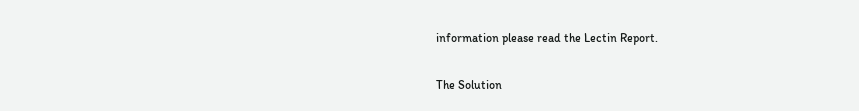information please read the Lectin Report.

The Solution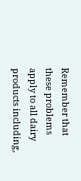Remember that these problems apply to all dairy products including,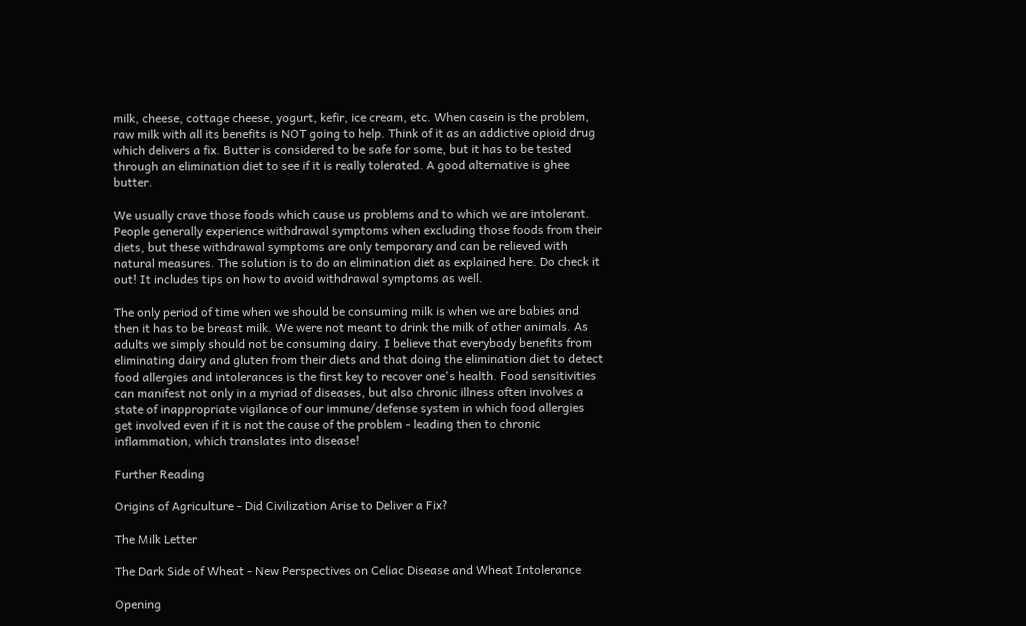milk, cheese, cottage cheese, yogurt, kefir, ice cream, etc. When casein is the problem, raw milk with all its benefits is NOT going to help. Think of it as an addictive opioid drug which delivers a fix. Butter is considered to be safe for some, but it has to be tested through an elimination diet to see if it is really tolerated. A good alternative is ghee butter.

We usually crave those foods which cause us problems and to which we are intolerant. People generally experience withdrawal symptoms when excluding those foods from their diets, but these withdrawal symptoms are only temporary and can be relieved with natural measures. The solution is to do an elimination diet as explained here. Do check it out! It includes tips on how to avoid withdrawal symptoms as well.

The only period of time when we should be consuming milk is when we are babies and then it has to be breast milk. We were not meant to drink the milk of other animals. As adults we simply should not be consuming dairy. I believe that everybody benefits from eliminating dairy and gluten from their diets and that doing the elimination diet to detect food allergies and intolerances is the first key to recover one's health. Food sensitivities can manifest not only in a myriad of diseases, but also chronic illness often involves a state of inappropriate vigilance of our immune/defense system in which food allergies get involved even if it is not the cause of the problem - leading then to chronic inflammation, which translates into disease!

Further Reading

Origins of Agriculture - Did Civilization Arise to Deliver a Fix?

The Milk Letter

The Dark Side of Wheat - New Perspectives on Celiac Disease and Wheat Intolerance

Opening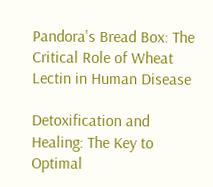Pandora's Bread Box: The Critical Role of Wheat Lectin in Human Disease

Detoxification and Healing: The Key to Optimal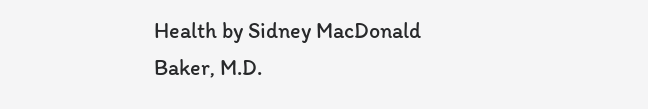Health by Sidney MacDonald Baker, M.D.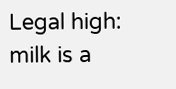Legal high: milk is a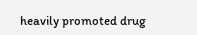heavily promoted drug